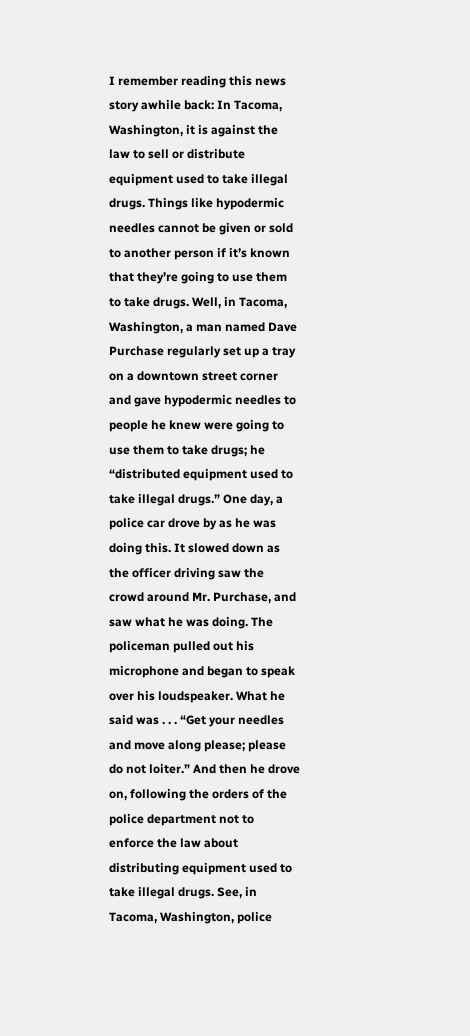I remember reading this news story awhile back: In Tacoma, Washington, it is against the law to sell or distribute equipment used to take illegal drugs. Things like hypodermic needles cannot be given or sold to another person if it’s known that they’re going to use them to take drugs. Well, in Tacoma, Washington, a man named Dave Purchase regularly set up a tray on a downtown street corner and gave hypodermic needles to people he knew were going to use them to take drugs; he “distributed equipment used to take illegal drugs.” One day, a police car drove by as he was doing this. It slowed down as the officer driving saw the crowd around Mr. Purchase, and saw what he was doing. The policeman pulled out his microphone and began to speak over his loudspeaker. What he said was . . . “Get your needles and move along please; please do not loiter.” And then he drove on, following the orders of the police department not to enforce the law about distributing equipment used to take illegal drugs. See, in Tacoma, Washington, police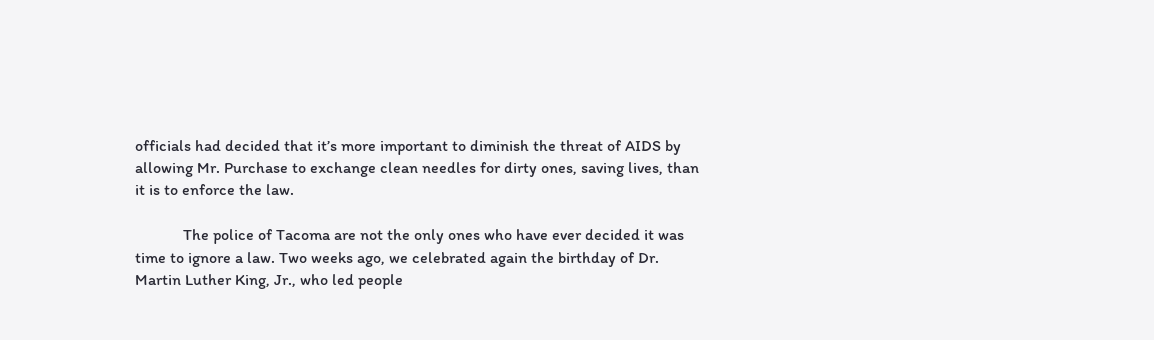officials had decided that it’s more important to diminish the threat of AIDS by allowing Mr. Purchase to exchange clean needles for dirty ones, saving lives, than it is to enforce the law.

            The police of Tacoma are not the only ones who have ever decided it was time to ignore a law. Two weeks ago, we celebrated again the birthday of Dr. Martin Luther King, Jr., who led people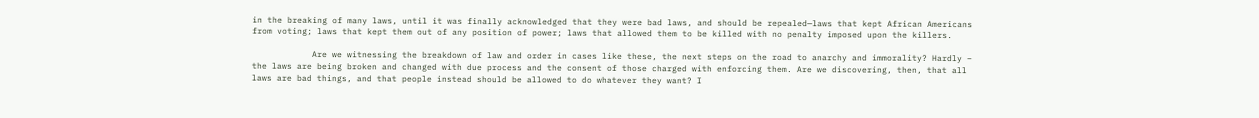in the breaking of many laws, until it was finally acknowledged that they were bad laws, and should be repealed—laws that kept African Americans from voting; laws that kept them out of any position of power; laws that allowed them to be killed with no penalty imposed upon the killers.

            Are we witnessing the breakdown of law and order in cases like these, the next steps on the road to anarchy and immorality? Hardly – the laws are being broken and changed with due process and the consent of those charged with enforcing them. Are we discovering, then, that all laws are bad things, and that people instead should be allowed to do whatever they want? I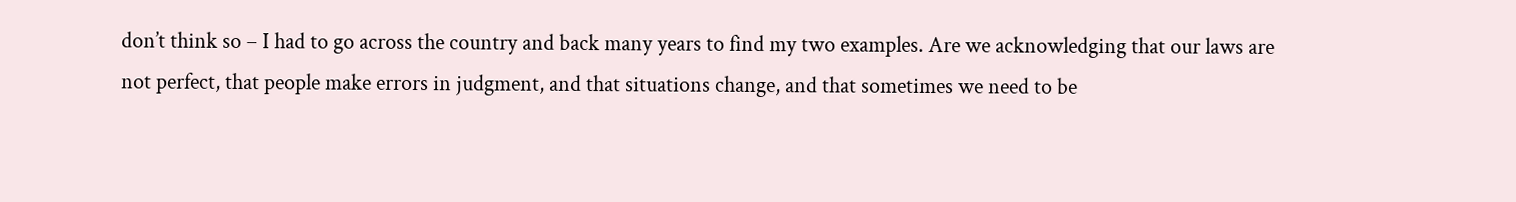don’t think so – I had to go across the country and back many years to find my two examples. Are we acknowledging that our laws are not perfect, that people make errors in judgment, and that situations change, and that sometimes we need to be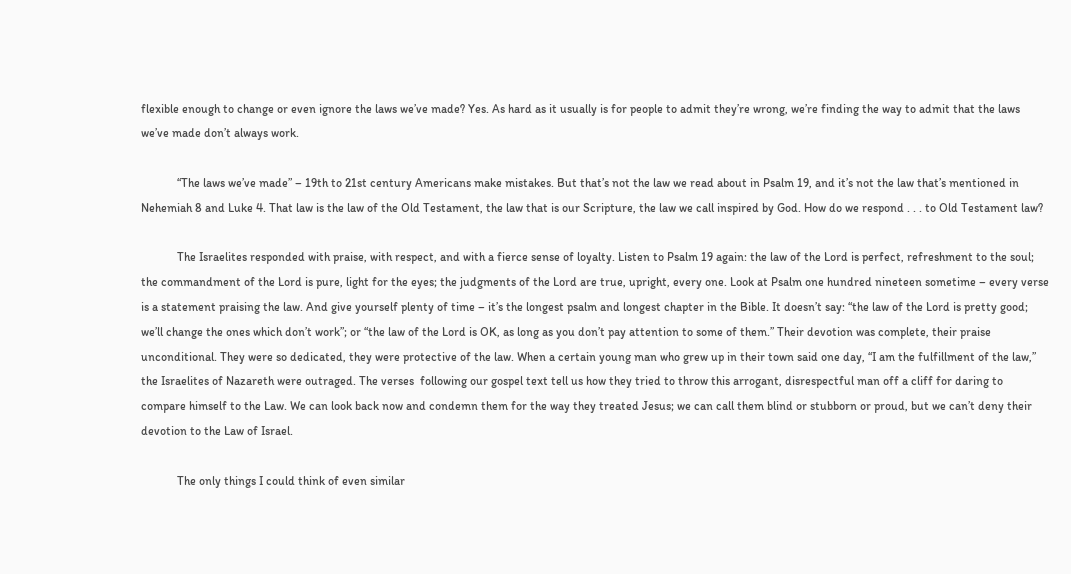flexible enough to change or even ignore the laws we’ve made? Yes. As hard as it usually is for people to admit they’re wrong, we’re finding the way to admit that the laws we’ve made don’t always work.

            “The laws we’ve made” – 19th to 21st century Americans make mistakes. But that’s not the law we read about in Psalm 19, and it’s not the law that’s mentioned in Nehemiah 8 and Luke 4. That law is the law of the Old Testament, the law that is our Scripture, the law we call inspired by God. How do we respond . . . to Old Testament law?

            The Israelites responded with praise, with respect, and with a fierce sense of loyalty. Listen to Psalm 19 again: the law of the Lord is perfect, refreshment to the soul; the commandment of the Lord is pure, light for the eyes; the judgments of the Lord are true, upright, every one. Look at Psalm one hundred nineteen sometime – every verse is a statement praising the law. And give yourself plenty of time – it’s the longest psalm and longest chapter in the Bible. It doesn’t say: “the law of the Lord is pretty good; we’ll change the ones which don’t work”; or “the law of the Lord is OK, as long as you don’t pay attention to some of them.” Their devotion was complete, their praise unconditional. They were so dedicated, they were protective of the law. When a certain young man who grew up in their town said one day, “I am the fulfillment of the law,” the Israelites of Nazareth were outraged. The verses  following our gospel text tell us how they tried to throw this arrogant, disrespectful man off a cliff for daring to compare himself to the Law. We can look back now and condemn them for the way they treated Jesus; we can call them blind or stubborn or proud, but we can’t deny their devotion to the Law of Israel.

            The only things I could think of even similar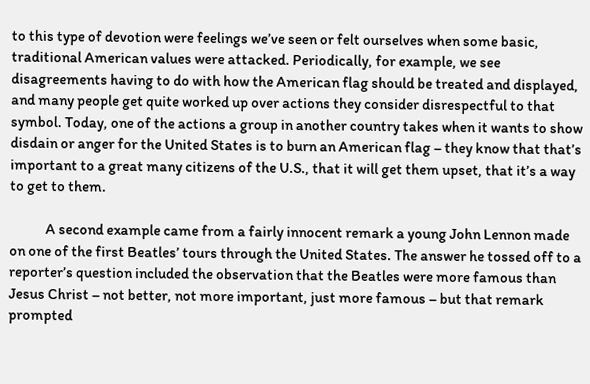to this type of devotion were feelings we’ve seen or felt ourselves when some basic, traditional American values were attacked. Periodically, for example, we see disagreements having to do with how the American flag should be treated and displayed, and many people get quite worked up over actions they consider disrespectful to that symbol. Today, one of the actions a group in another country takes when it wants to show disdain or anger for the United States is to burn an American flag – they know that that’s important to a great many citizens of the U.S., that it will get them upset, that it’s a way to get to them.

            A second example came from a fairly innocent remark a young John Lennon made on one of the first Beatles’ tours through the United States. The answer he tossed off to a reporter’s question included the observation that the Beatles were more famous than Jesus Christ – not better, not more important, just more famous – but that remark prompted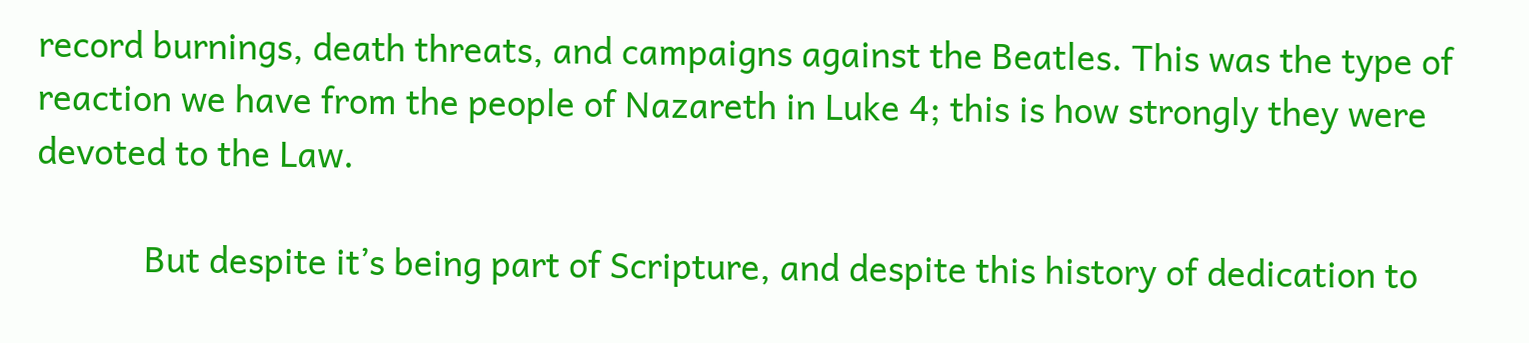record burnings, death threats, and campaigns against the Beatles. This was the type of reaction we have from the people of Nazareth in Luke 4; this is how strongly they were devoted to the Law.

            But despite it’s being part of Scripture, and despite this history of dedication to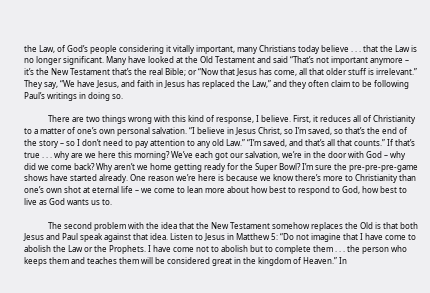the Law, of God’s people considering it vitally important, many Christians today believe . . . that the Law is no longer significant. Many have looked at the Old Testament and said “That’s not important anymore – it’s the New Testament that’s the real Bible; or “Now that Jesus has come, all that older stuff is irrelevant.” They say, “We have Jesus, and faith in Jesus has replaced the Law,” and they often claim to be following Paul’s writings in doing so.

            There are two things wrong with this kind of response, I believe. First, it reduces all of Christianity to a matter of one’s own personal salvation. “I believe in Jesus Christ, so I’m saved, so that’s the end of the story – so I don’t need to pay attention to any old Law.” “I’m saved, and that’s all that counts.” If that’s true . . . why are we here this morning? We’ve each got our salvation, we’re in the door with God – why did we come back? Why aren’t we home getting ready for the Super Bowl? I’m sure the pre-pre-pre-game shows have started already. One reason we’re here is because we know there’s more to Christianity than one’s own shot at eternal life – we come to lean more about how best to respond to God, how best to live as God wants us to.

            The second problem with the idea that the New Testament somehow replaces the Old is that both Jesus and Paul speak against that idea. Listen to Jesus in Matthew 5: “Do not imagine that I have come to abolish the Law or the Prophets. I have come not to abolish but to complete them . . . the person who keeps them and teaches them will be considered great in the kingdom of Heaven.” In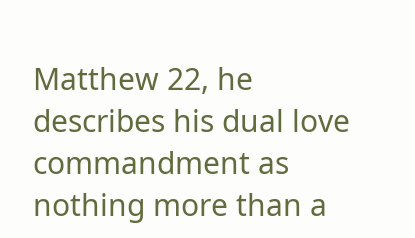Matthew 22, he describes his dual love commandment as nothing more than a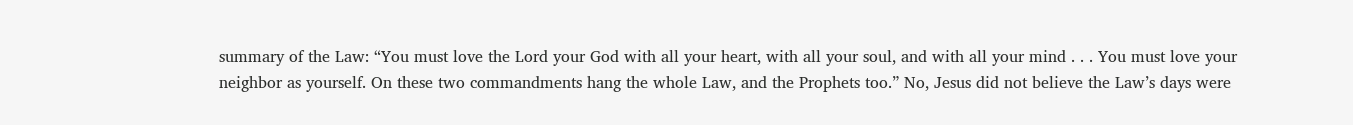summary of the Law: “You must love the Lord your God with all your heart, with all your soul, and with all your mind . . . You must love your neighbor as yourself. On these two commandments hang the whole Law, and the Prophets too.” No, Jesus did not believe the Law’s days were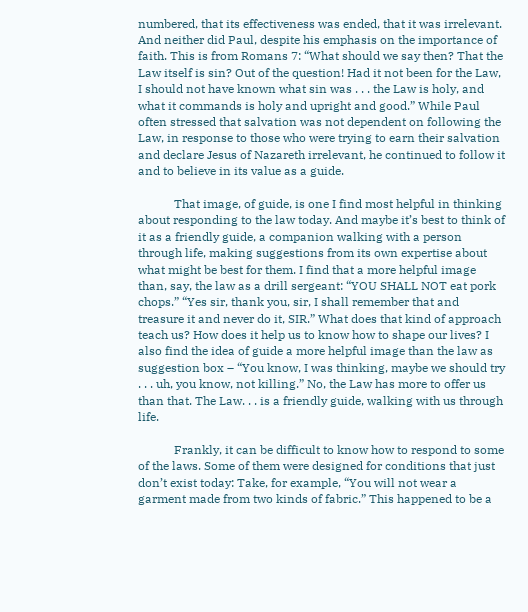numbered, that its effectiveness was ended, that it was irrelevant. And neither did Paul, despite his emphasis on the importance of faith. This is from Romans 7: “What should we say then? That the Law itself is sin? Out of the question! Had it not been for the Law, I should not have known what sin was . . . the Law is holy, and what it commands is holy and upright and good.” While Paul often stressed that salvation was not dependent on following the Law, in response to those who were trying to earn their salvation and declare Jesus of Nazareth irrelevant, he continued to follow it and to believe in its value as a guide.

            That image, of guide, is one I find most helpful in thinking about responding to the law today. And maybe it’s best to think of it as a friendly guide, a companion walking with a person through life, making suggestions from its own expertise about what might be best for them. I find that a more helpful image than, say, the law as a drill sergeant: “YOU SHALL NOT eat pork chops.” “Yes sir, thank you, sir, I shall remember that and treasure it and never do it, SIR.” What does that kind of approach teach us? How does it help us to know how to shape our lives? I also find the idea of guide a more helpful image than the law as suggestion box – “You know, I was thinking, maybe we should try . . . uh, you know, not killing.” No, the Law has more to offer us than that. The Law. . . is a friendly guide, walking with us through life.

            Frankly, it can be difficult to know how to respond to some of the laws. Some of them were designed for conditions that just don’t exist today: Take, for example, “You will not wear a garment made from two kinds of fabric.” This happened to be a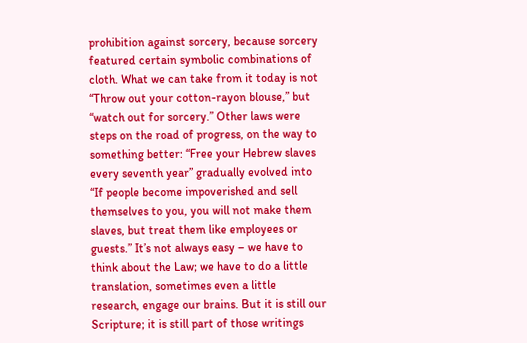prohibition against sorcery, because sorcery featured certain symbolic combinations of cloth. What we can take from it today is not “Throw out your cotton-rayon blouse,” but “watch out for sorcery.” Other laws were steps on the road of progress, on the way to something better: “Free your Hebrew slaves every seventh year” gradually evolved into “If people become impoverished and sell themselves to you, you will not make them slaves, but treat them like employees or guests.” It’s not always easy – we have to think about the Law; we have to do a little translation, sometimes even a little research, engage our brains. But it is still our Scripture; it is still part of those writings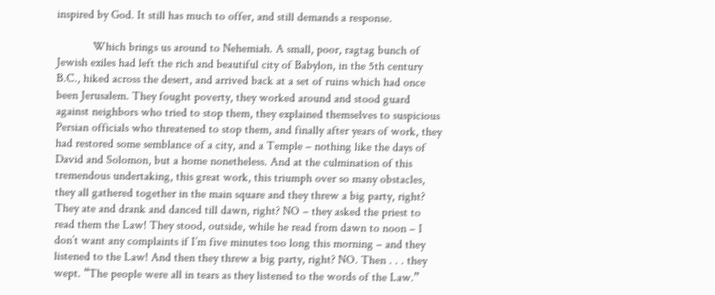inspired by God. It still has much to offer, and still demands a response.

            Which brings us around to Nehemiah. A small, poor, ragtag bunch of Jewish exiles had left the rich and beautiful city of Babylon, in the 5th century B.C., hiked across the desert, and arrived back at a set of ruins which had once been Jerusalem. They fought poverty, they worked around and stood guard against neighbors who tried to stop them, they explained themselves to suspicious Persian officials who threatened to stop them, and finally after years of work, they had restored some semblance of a city, and a Temple – nothing like the days of David and Solomon, but a home nonetheless. And at the culmination of this tremendous undertaking, this great work, this triumph over so many obstacles, they all gathered together in the main square and they threw a big party, right? They ate and drank and danced till dawn, right? NO – they asked the priest to read them the Law! They stood, outside, while he read from dawn to noon – I don’t want any complaints if I’m five minutes too long this morning – and they listened to the Law! And then they threw a big party, right? NO. Then . . . they wept. “The people were all in tears as they listened to the words of the Law.”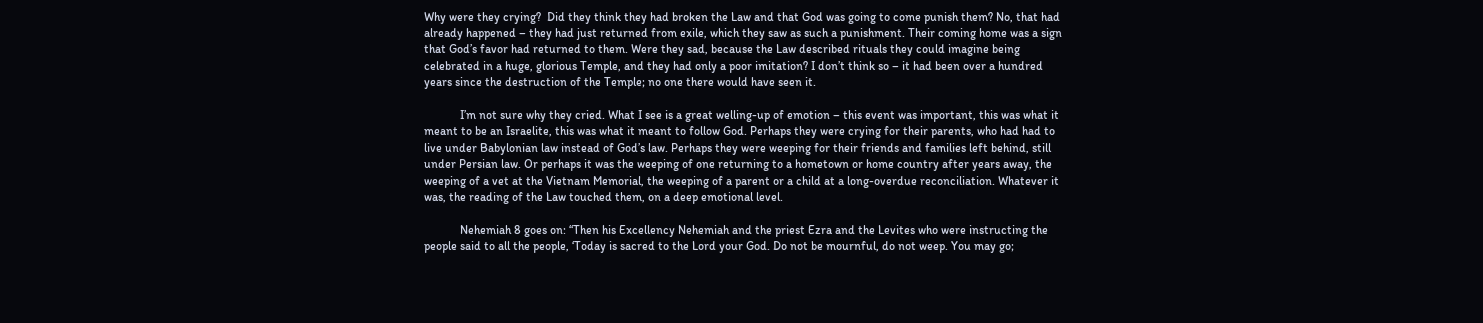Why were they crying?  Did they think they had broken the Law and that God was going to come punish them? No, that had already happened – they had just returned from exile, which they saw as such a punishment. Their coming home was a sign that God’s favor had returned to them. Were they sad, because the Law described rituals they could imagine being celebrated in a huge, glorious Temple, and they had only a poor imitation? I don’t think so – it had been over a hundred years since the destruction of the Temple; no one there would have seen it.

            I’m not sure why they cried. What I see is a great welling-up of emotion – this event was important, this was what it meant to be an Israelite, this was what it meant to follow God. Perhaps they were crying for their parents, who had had to live under Babylonian law instead of God’s law. Perhaps they were weeping for their friends and families left behind, still under Persian law. Or perhaps it was the weeping of one returning to a hometown or home country after years away, the weeping of a vet at the Vietnam Memorial, the weeping of a parent or a child at a long-overdue reconciliation. Whatever it was, the reading of the Law touched them, on a deep emotional level.

            Nehemiah 8 goes on: “Then his Excellency Nehemiah and the priest Ezra and the Levites who were instructing the people said to all the people, ‘Today is sacred to the Lord your God. Do not be mournful, do not weep. You may go;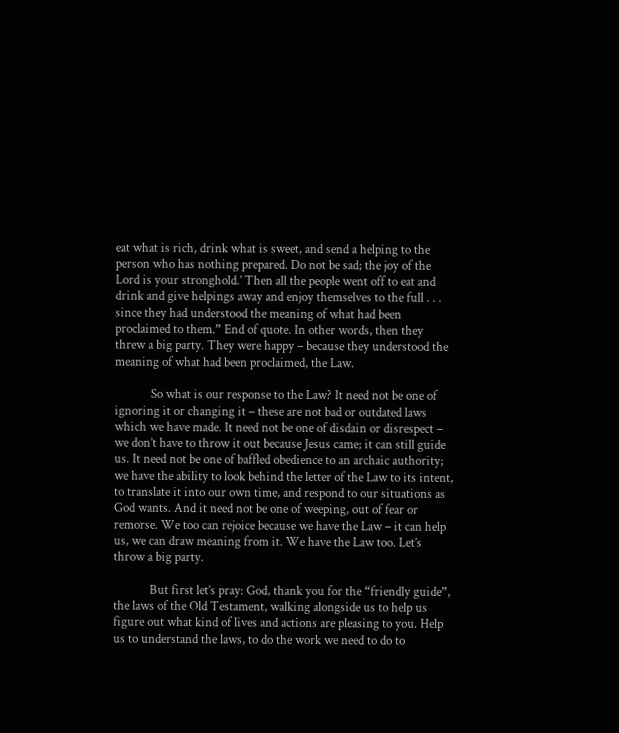eat what is rich, drink what is sweet, and send a helping to the person who has nothing prepared. Do not be sad; the joy of the Lord is your stronghold.’ Then all the people went off to eat and drink and give helpings away and enjoy themselves to the full . . . since they had understood the meaning of what had been proclaimed to them.” End of quote. In other words, then they threw a big party. They were happy – because they understood the meaning of what had been proclaimed, the Law.

            So what is our response to the Law? It need not be one of ignoring it or changing it – these are not bad or outdated laws which we have made. It need not be one of disdain or disrespect – we don’t have to throw it out because Jesus came; it can still guide us. It need not be one of baffled obedience to an archaic authority; we have the ability to look behind the letter of the Law to its intent, to translate it into our own time, and respond to our situations as God wants. And it need not be one of weeping, out of fear or remorse. We too can rejoice because we have the Law – it can help us, we can draw meaning from it. We have the Law too. Let’s throw a big party.

            But first let’s pray: God, thank you for the “friendly guide”, the laws of the Old Testament, walking alongside us to help us figure out what kind of lives and actions are pleasing to you. Help us to understand the laws, to do the work we need to do to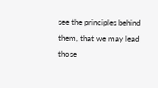see the principles behind them, that we may lead those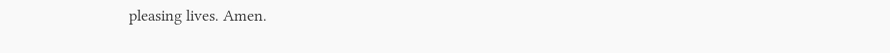pleasing lives. Amen.